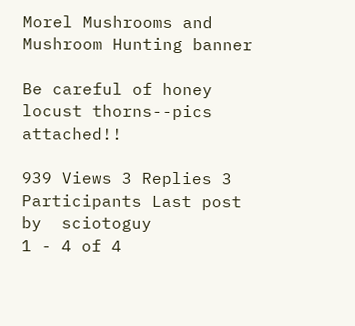Morel Mushrooms and Mushroom Hunting banner

Be careful of honey locust thorns--pics attached!!

939 Views 3 Replies 3 Participants Last post by  sciotoguy
1 - 4 of 4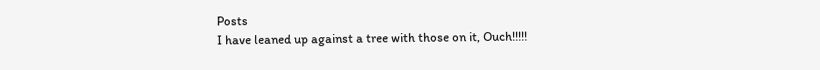Posts
I have leaned up against a tree with those on it, Ouch!!!!!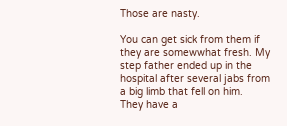Those are nasty.

You can get sick from them if they are somewwhat fresh. My step father ended up in the hospital after several jabs from a big limb that fell on him.
They have a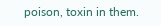poison, toxin in them.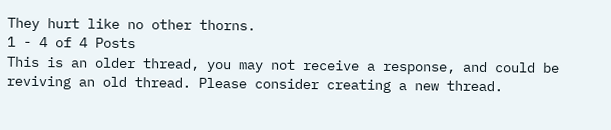They hurt like no other thorns.
1 - 4 of 4 Posts
This is an older thread, you may not receive a response, and could be reviving an old thread. Please consider creating a new thread.